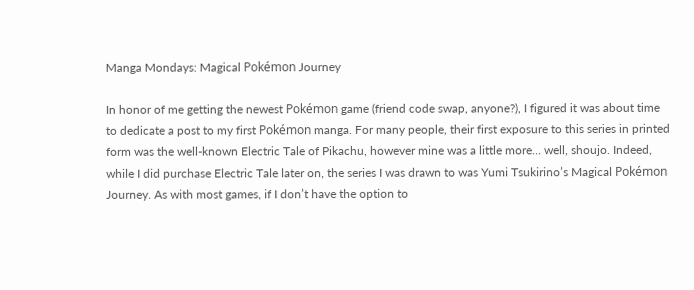Manga Mondays: Magical Pokémon Journey

In honor of me getting the newest Pokémon game (friend code swap, anyone?), I figured it was about time to dedicate a post to my first Pokémon manga. For many people, their first exposure to this series in printed form was the well-known Electric Tale of Pikachu, however mine was a little more… well, shoujo. Indeed, while I did purchase Electric Tale later on, the series I was drawn to was Yumi Tsukirino’s Magical Pokémon Journey. As with most games, if I don’t have the option to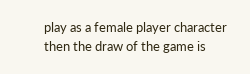play as a female player character then the draw of the game is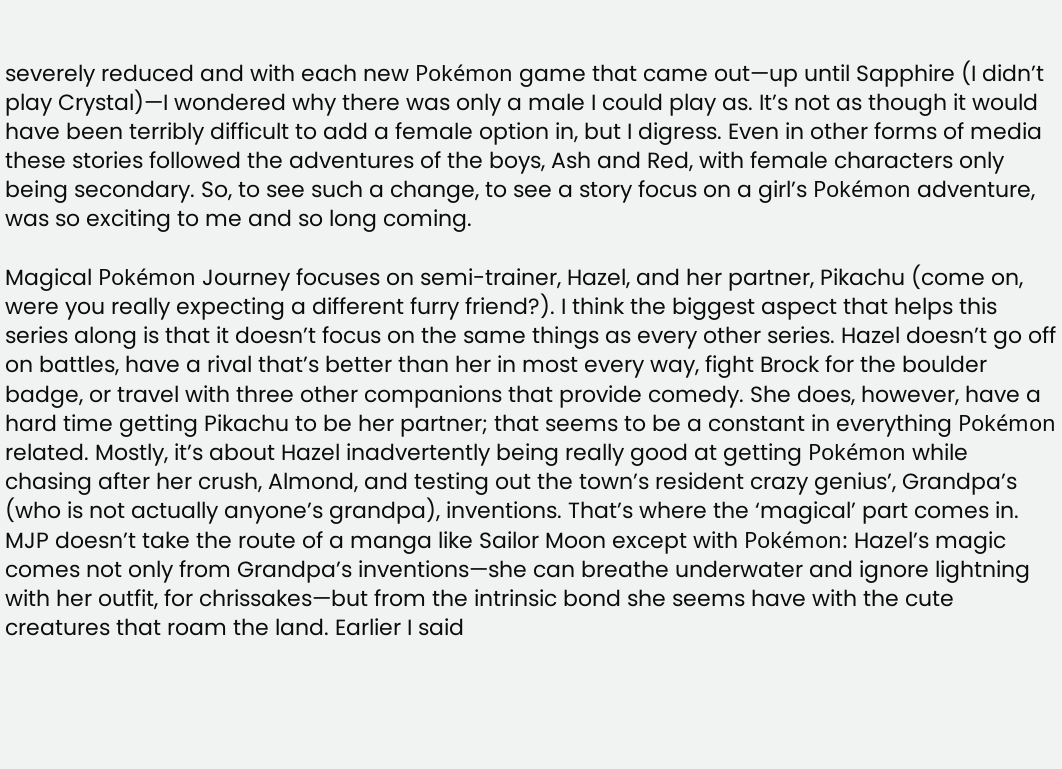severely reduced and with each new Pokémon game that came out—up until Sapphire (I didn’t play Crystal)—I wondered why there was only a male I could play as. It’s not as though it would have been terribly difficult to add a female option in, but I digress. Even in other forms of media these stories followed the adventures of the boys, Ash and Red, with female characters only being secondary. So, to see such a change, to see a story focus on a girl’s Pokémon adventure, was so exciting to me and so long coming.

Magical Pokémon Journey focuses on semi-trainer, Hazel, and her partner, Pikachu (come on, were you really expecting a different furry friend?). I think the biggest aspect that helps this series along is that it doesn’t focus on the same things as every other series. Hazel doesn’t go off on battles, have a rival that’s better than her in most every way, fight Brock for the boulder badge, or travel with three other companions that provide comedy. She does, however, have a hard time getting Pikachu to be her partner; that seems to be a constant in everything Pokémon related. Mostly, it’s about Hazel inadvertently being really good at getting Pokémon while chasing after her crush, Almond, and testing out the town’s resident crazy genius’, Grandpa’s (who is not actually anyone’s grandpa), inventions. That’s where the ‘magical’ part comes in. MJP doesn’t take the route of a manga like Sailor Moon except with Pokémon: Hazel’s magic comes not only from Grandpa’s inventions—she can breathe underwater and ignore lightning with her outfit, for chrissakes—but from the intrinsic bond she seems have with the cute creatures that roam the land. Earlier I said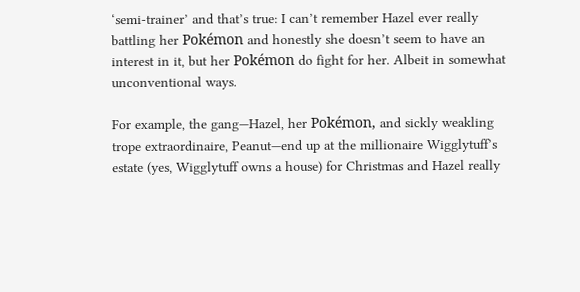‘semi-trainer’ and that’s true: I can’t remember Hazel ever really battling her Pokémon and honestly she doesn’t seem to have an interest in it, but her Pokémon do fight for her. Albeit in somewhat unconventional ways.

For example, the gang—Hazel, her Pokémon, and sickly weakling trope extraordinaire, Peanut—end up at the millionaire Wigglytuff’s estate (yes, Wigglytuff owns a house) for Christmas and Hazel really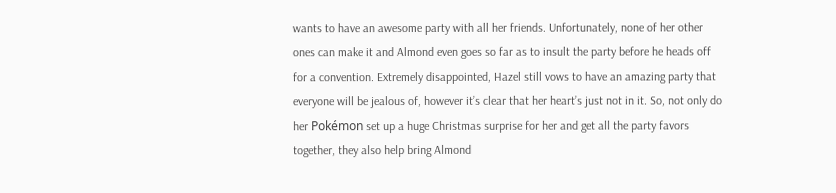wants to have an awesome party with all her friends. Unfortunately, none of her other ones can make it and Almond even goes so far as to insult the party before he heads off for a convention. Extremely disappointed, Hazel still vows to have an amazing party that everyone will be jealous of, however it’s clear that her heart’s just not in it. So, not only do her Pokémon set up a huge Christmas surprise for her and get all the party favors together, they also help bring Almond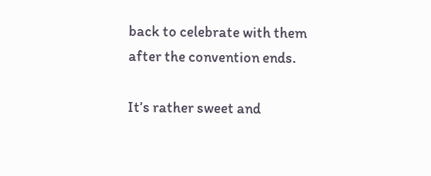back to celebrate with them after the convention ends.

It’s rather sweet and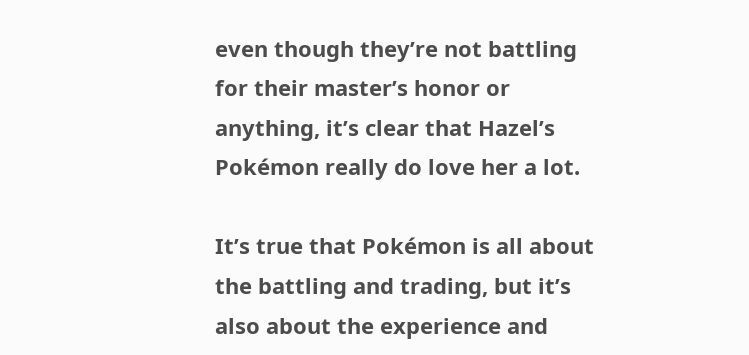even though they’re not battling for their master’s honor or anything, it’s clear that Hazel’s Pokémon really do love her a lot.

It’s true that Pokémon is all about the battling and trading, but it’s also about the experience and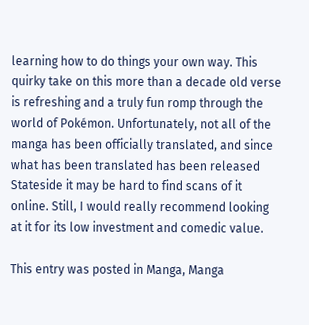learning how to do things your own way. This quirky take on this more than a decade old verse is refreshing and a truly fun romp through the world of Pokémon. Unfortunately, not all of the manga has been officially translated, and since what has been translated has been released Stateside it may be hard to find scans of it online. Still, I would really recommend looking at it for its low investment and comedic value.

This entry was posted in Manga, Manga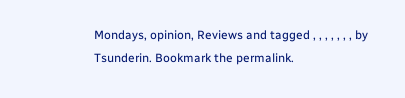Mondays, opinion, Reviews and tagged , , , , , , , by Tsunderin. Bookmark the permalink.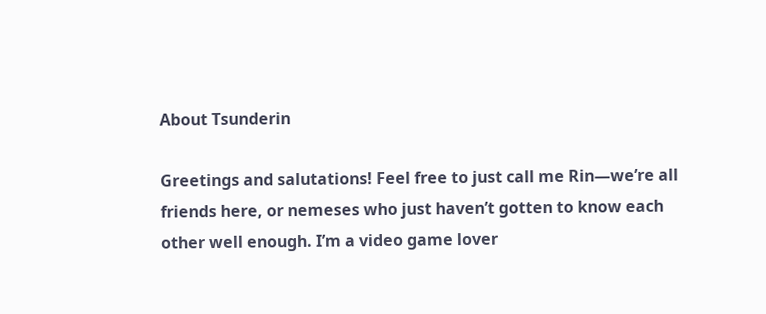About Tsunderin

Greetings and salutations! Feel free to just call me Rin—we’re all friends here, or nemeses who just haven’t gotten to know each other well enough. I’m a video game lover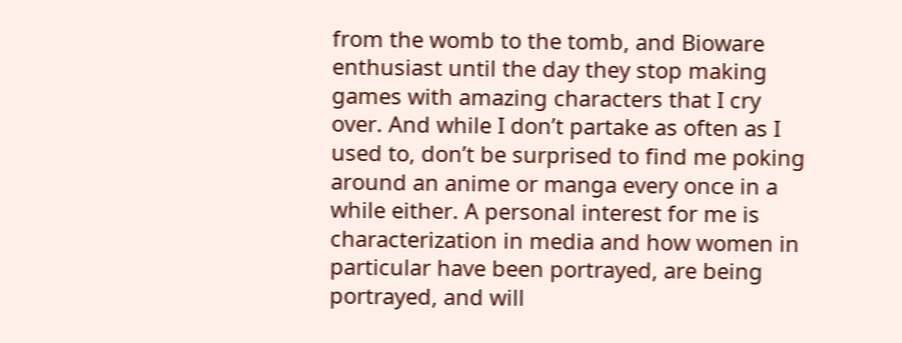from the womb to the tomb, and Bioware enthusiast until the day they stop making games with amazing characters that I cry over. And while I don’t partake as often as I used to, don’t be surprised to find me poking around an anime or manga every once in a while either. A personal interest for me is characterization in media and how women in particular have been portrayed, are being portrayed, and will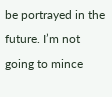be portrayed in the future. I’m not going to mince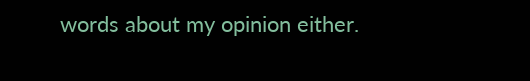words about my opinion either.